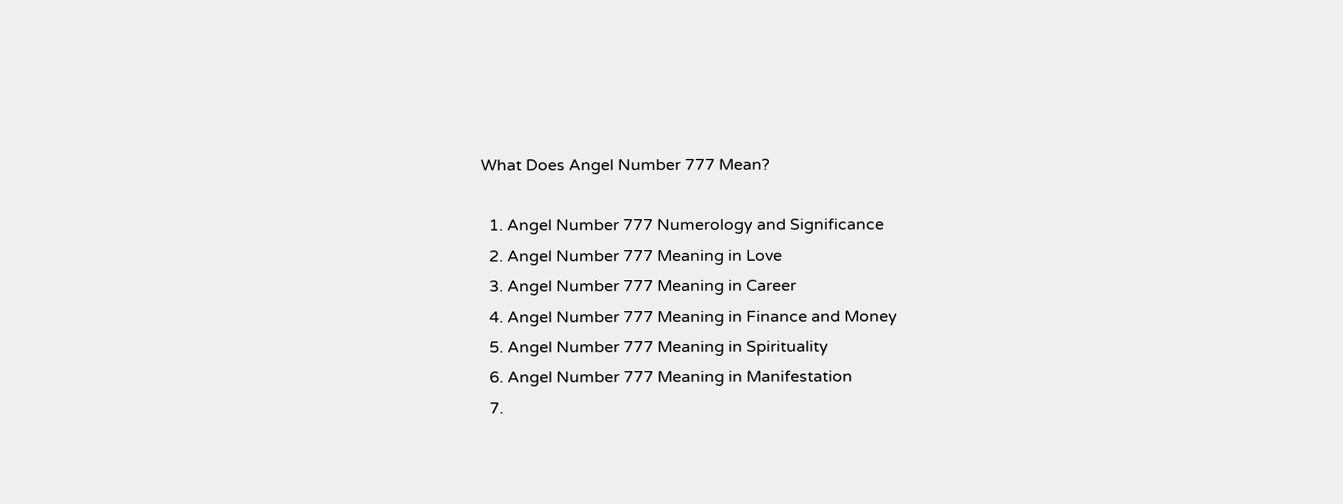What Does Angel Number 777 Mean?

  1. Angel Number 777 Numerology and Significance
  2. Angel Number 777 Meaning in Love
  3. Angel Number 777 Meaning in Career
  4. Angel Number 777 Meaning in Finance and Money
  5. Angel Number 777 Meaning in Spirituality
  6. Angel Number 777 Meaning in Manifestation
  7.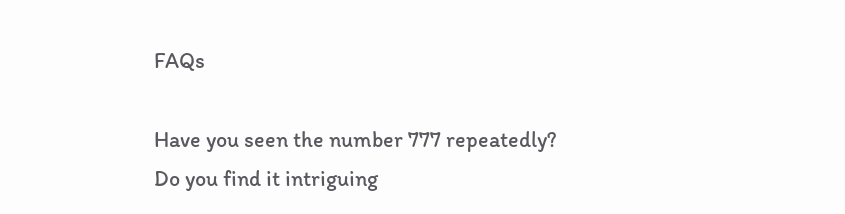FAQs

Have you seen the number 777 repeatedly? Do you find it intriguing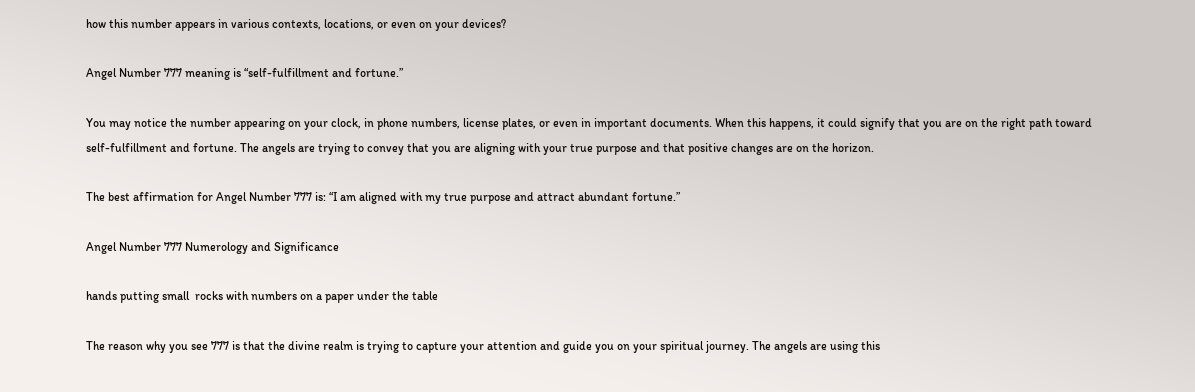how this number appears in various contexts, locations, or even on your devices?

Angel Number 777 meaning is “self-fulfillment and fortune.”

You may notice the number appearing on your clock, in phone numbers, license plates, or even in important documents. When this happens, it could signify that you are on the right path toward self-fulfillment and fortune. The angels are trying to convey that you are aligning with your true purpose and that positive changes are on the horizon.

The best affirmation for Angel Number 777 is: “I am aligned with my true purpose and attract abundant fortune.”

Angel Number 777 Numerology and Significance

hands putting small  rocks with numbers on a paper under the table

The reason why you see 777 is that the divine realm is trying to capture your attention and guide you on your spiritual journey. The angels are using this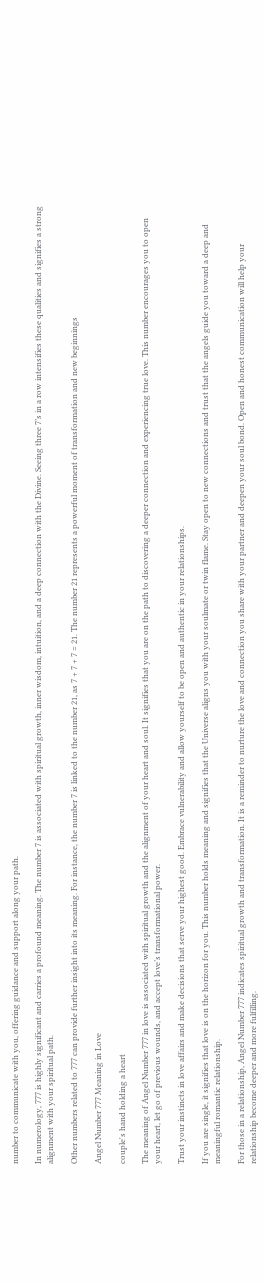number to communicate with you, offering guidance and support along your path.

In numerology, 777 is highly significant and carries a profound meaning. The number 7 is associated with spiritual growth, inner wisdom, intuition, and a deep connection with the Divine. Seeing three 7’s in a row intensifies these qualities and signifies a strong alignment with your spiritual path.

Other numbers related to 777 can provide further insight into its meaning. For instance, the number 7 is linked to the number 21, as 7 + 7 + 7 = 21. The number 21 represents a powerful moment of transformation and new beginnings

Angel Number 777 Meaning in Love

couple's hand holding a heart

The meaning of Angel Number 777 in love is associated with spiritual growth and the alignment of your heart and soul. It signifies that you are on the path to discovering a deeper connection and experiencing true love. This number encourages you to open your heart, let go of previous wounds, and accept love’s transformational power.

Trust your instincts in love affairs and make decisions that serve your highest good. Embrace vulnerability and allow yourself to be open and authentic in your relationships.

If you are single, it signifies that love is on the horizon for you. This number holds meaning and signifies that the Universe aligns you with your soulmate or twin flame. Stay open to new connections and trust that the angels guide you toward a deep and meaningful romantic relationship.

For those in a relationship, Angel Number 777 indicates spiritual growth and transformation. It is a reminder to nurture the love and connection you share with your partner and deepen your soul bond. Open and honest communication will help your relationship become deeper and more fulfilling.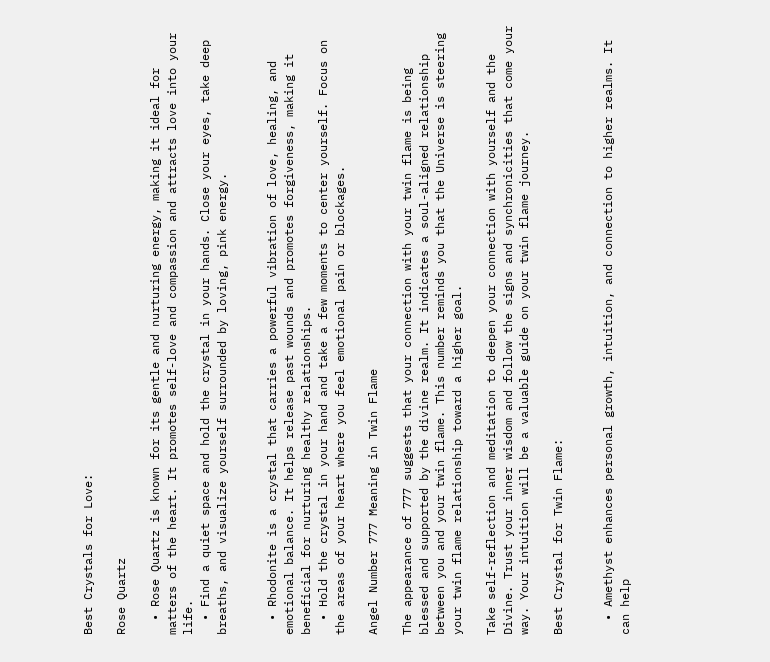Best Crystals for Love:

Rose Quartz

  • Rose Quartz is known for its gentle and nurturing energy, making it ideal for matters of the heart. It promotes self-love and compassion and attracts love into your life.
  • Find a quiet space and hold the crystal in your hands. Close your eyes, take deep breaths, and visualize yourself surrounded by loving, pink energy.


  • Rhodonite is a crystal that carries a powerful vibration of love, healing, and emotional balance. It helps release past wounds and promotes forgiveness, making it beneficial for nurturing healthy relationships.
  • Hold the crystal in your hand and take a few moments to center yourself. Focus on the areas of your heart where you feel emotional pain or blockages.

Angel Number 777 Meaning in Twin Flame

The appearance of 777 suggests that your connection with your twin flame is being blessed and supported by the divine realm. It indicates a soul-aligned relationship between you and your twin flame. This number reminds you that the Universe is steering your twin flame relationship toward a higher goal.

Take self-reflection and meditation to deepen your connection with yourself and the Divine. Trust your inner wisdom and follow the signs and synchronicities that come your way. Your intuition will be a valuable guide on your twin flame journey.

Best Crystal for Twin Flame:


  • Amethyst enhances personal growth, intuition, and connection to higher realms. It can help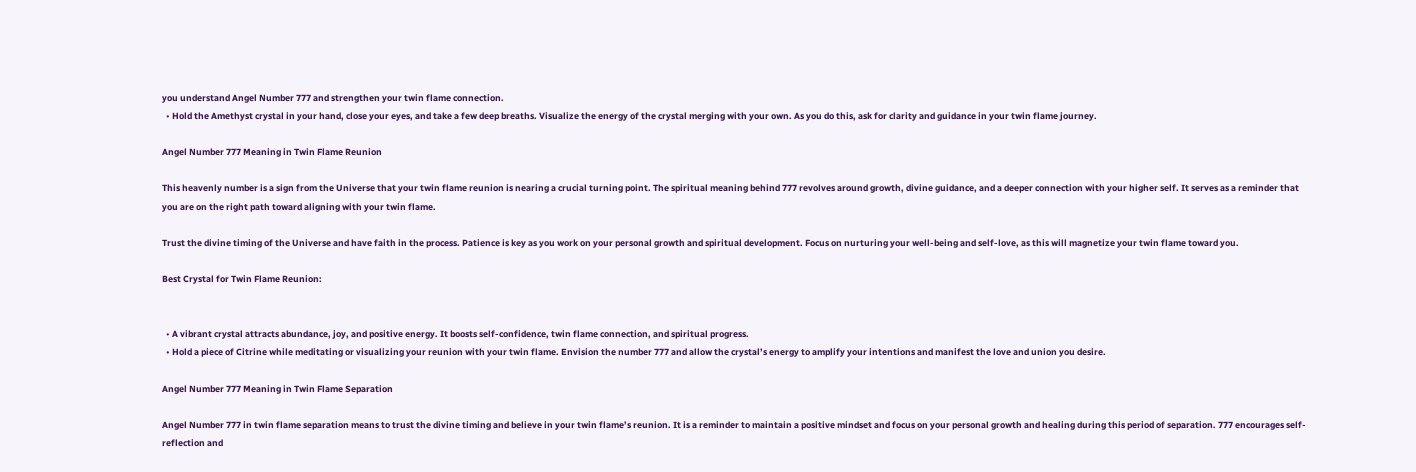you understand Angel Number 777 and strengthen your twin flame connection.
  • Hold the Amethyst crystal in your hand, close your eyes, and take a few deep breaths. Visualize the energy of the crystal merging with your own. As you do this, ask for clarity and guidance in your twin flame journey.

Angel Number 777 Meaning in Twin Flame Reunion

This heavenly number is a sign from the Universe that your twin flame reunion is nearing a crucial turning point. The spiritual meaning behind 777 revolves around growth, divine guidance, and a deeper connection with your higher self. It serves as a reminder that you are on the right path toward aligning with your twin flame.

Trust the divine timing of the Universe and have faith in the process. Patience is key as you work on your personal growth and spiritual development. Focus on nurturing your well-being and self-love, as this will magnetize your twin flame toward you.

Best Crystal for Twin Flame Reunion:


  • A vibrant crystal attracts abundance, joy, and positive energy. It boosts self-confidence, twin flame connection, and spiritual progress.
  • Hold a piece of Citrine while meditating or visualizing your reunion with your twin flame. Envision the number 777 and allow the crystal’s energy to amplify your intentions and manifest the love and union you desire.

Angel Number 777 Meaning in Twin Flame Separation

Angel Number 777 in twin flame separation means to trust the divine timing and believe in your twin flame’s reunion. It is a reminder to maintain a positive mindset and focus on your personal growth and healing during this period of separation. 777 encourages self-reflection and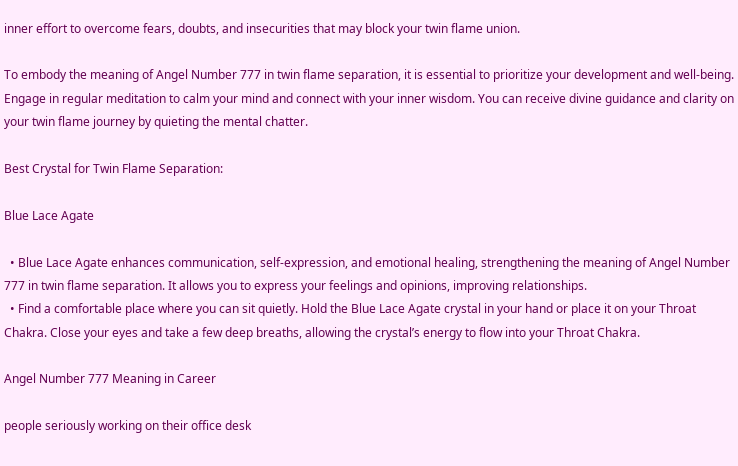inner effort to overcome fears, doubts, and insecurities that may block your twin flame union.

To embody the meaning of Angel Number 777 in twin flame separation, it is essential to prioritize your development and well-being. Engage in regular meditation to calm your mind and connect with your inner wisdom. You can receive divine guidance and clarity on your twin flame journey by quieting the mental chatter.

Best Crystal for Twin Flame Separation:

Blue Lace Agate

  • Blue Lace Agate enhances communication, self-expression, and emotional healing, strengthening the meaning of Angel Number 777 in twin flame separation. It allows you to express your feelings and opinions, improving relationships.
  • Find a comfortable place where you can sit quietly. Hold the Blue Lace Agate crystal in your hand or place it on your Throat Chakra. Close your eyes and take a few deep breaths, allowing the crystal’s energy to flow into your Throat Chakra.

Angel Number 777 Meaning in Career

people seriously working on their office desk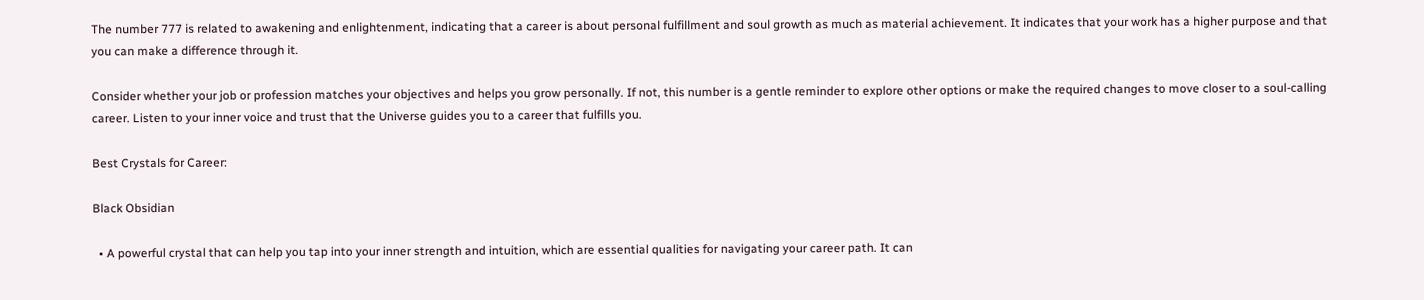The number 777 is related to awakening and enlightenment, indicating that a career is about personal fulfillment and soul growth as much as material achievement. It indicates that your work has a higher purpose and that you can make a difference through it.

Consider whether your job or profession matches your objectives and helps you grow personally. If not, this number is a gentle reminder to explore other options or make the required changes to move closer to a soul-calling career. Listen to your inner voice and trust that the Universe guides you to a career that fulfills you.

Best Crystals for Career:

Black Obsidian

  • A powerful crystal that can help you tap into your inner strength and intuition, which are essential qualities for navigating your career path. It can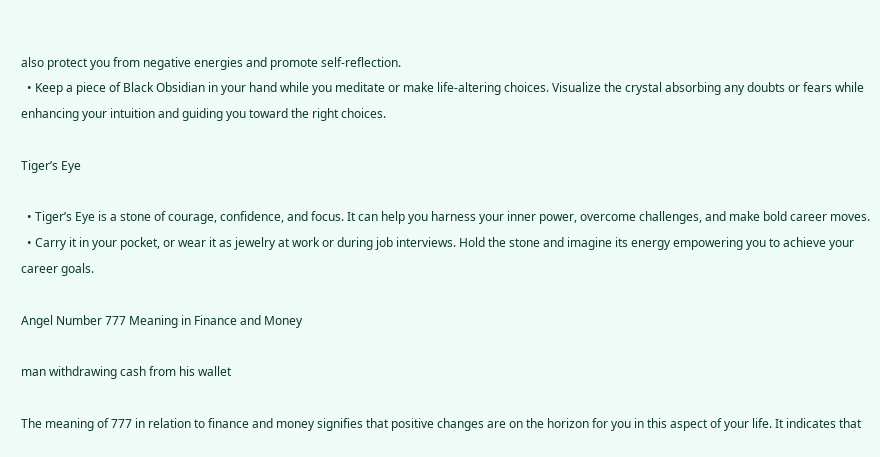also protect you from negative energies and promote self-reflection.
  • Keep a piece of Black Obsidian in your hand while you meditate or make life-altering choices. Visualize the crystal absorbing any doubts or fears while enhancing your intuition and guiding you toward the right choices.

Tiger’s Eye

  • Tiger’s Eye is a stone of courage, confidence, and focus. It can help you harness your inner power, overcome challenges, and make bold career moves.
  • Carry it in your pocket, or wear it as jewelry at work or during job interviews. Hold the stone and imagine its energy empowering you to achieve your career goals.

Angel Number 777 Meaning in Finance and Money

man withdrawing cash from his wallet

The meaning of 777 in relation to finance and money signifies that positive changes are on the horizon for you in this aspect of your life. It indicates that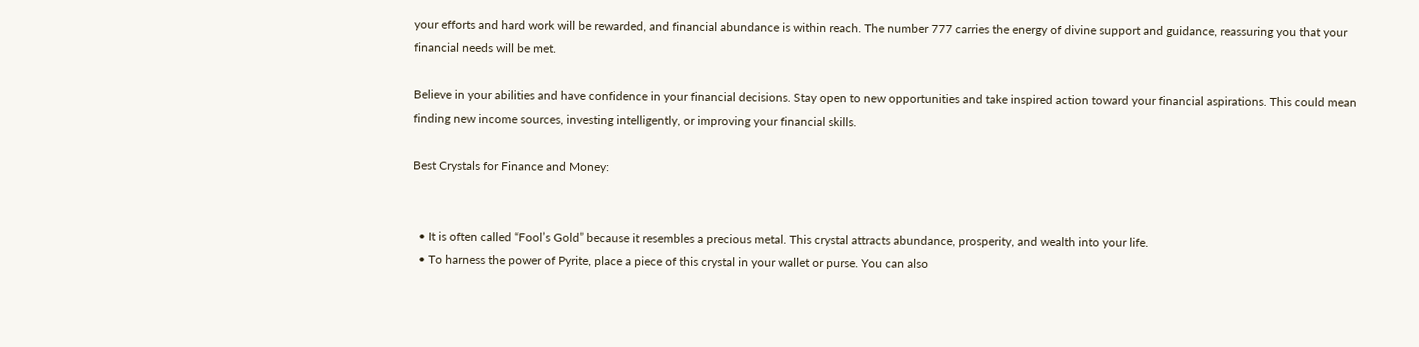your efforts and hard work will be rewarded, and financial abundance is within reach. The number 777 carries the energy of divine support and guidance, reassuring you that your financial needs will be met.

Believe in your abilities and have confidence in your financial decisions. Stay open to new opportunities and take inspired action toward your financial aspirations. This could mean finding new income sources, investing intelligently, or improving your financial skills.

Best Crystals for Finance and Money:


  • It is often called “Fool’s Gold” because it resembles a precious metal. This crystal attracts abundance, prosperity, and wealth into your life.
  • To harness the power of Pyrite, place a piece of this crystal in your wallet or purse. You can also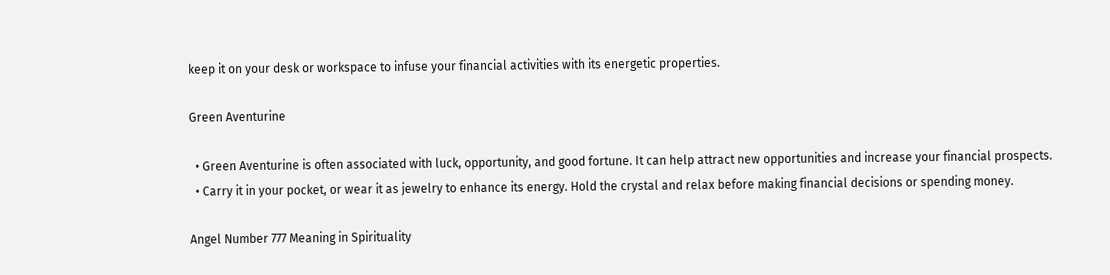keep it on your desk or workspace to infuse your financial activities with its energetic properties.

Green Aventurine

  • Green Aventurine is often associated with luck, opportunity, and good fortune. It can help attract new opportunities and increase your financial prospects.
  • Carry it in your pocket, or wear it as jewelry to enhance its energy. Hold the crystal and relax before making financial decisions or spending money.

Angel Number 777 Meaning in Spirituality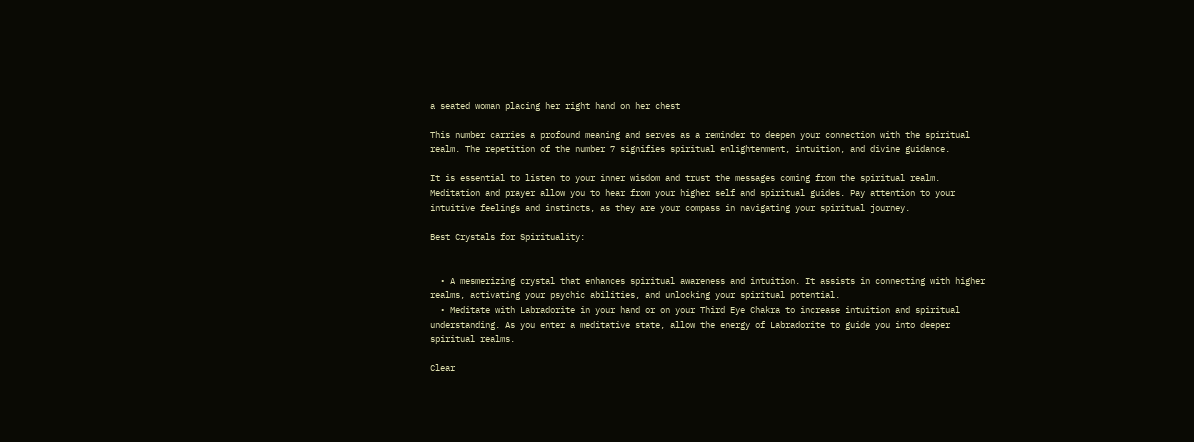a seated woman placing her right hand on her chest

This number carries a profound meaning and serves as a reminder to deepen your connection with the spiritual realm. The repetition of the number 7 signifies spiritual enlightenment, intuition, and divine guidance.

It is essential to listen to your inner wisdom and trust the messages coming from the spiritual realm. Meditation and prayer allow you to hear from your higher self and spiritual guides. Pay attention to your intuitive feelings and instincts, as they are your compass in navigating your spiritual journey.

Best Crystals for Spirituality:


  • A mesmerizing crystal that enhances spiritual awareness and intuition. It assists in connecting with higher realms, activating your psychic abilities, and unlocking your spiritual potential.
  • Meditate with Labradorite in your hand or on your Third Eye Chakra to increase intuition and spiritual understanding. As you enter a meditative state, allow the energy of Labradorite to guide you into deeper spiritual realms.

Clear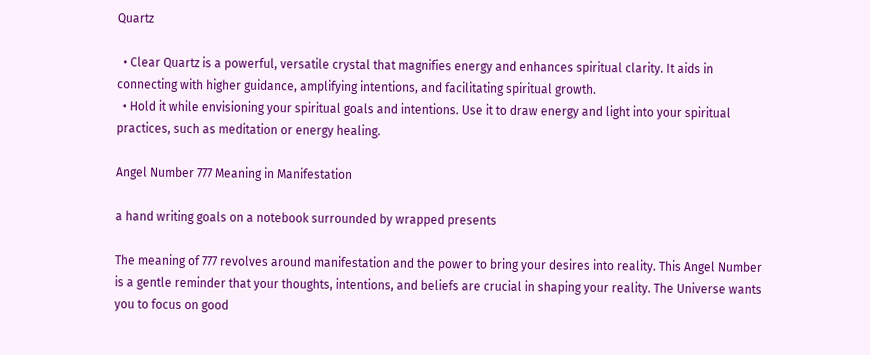Quartz

  • Clear Quartz is a powerful, versatile crystal that magnifies energy and enhances spiritual clarity. It aids in connecting with higher guidance, amplifying intentions, and facilitating spiritual growth.
  • Hold it while envisioning your spiritual goals and intentions. Use it to draw energy and light into your spiritual practices, such as meditation or energy healing.

Angel Number 777 Meaning in Manifestation

a hand writing goals on a notebook surrounded by wrapped presents

The meaning of 777 revolves around manifestation and the power to bring your desires into reality. This Angel Number is a gentle reminder that your thoughts, intentions, and beliefs are crucial in shaping your reality. The Universe wants you to focus on good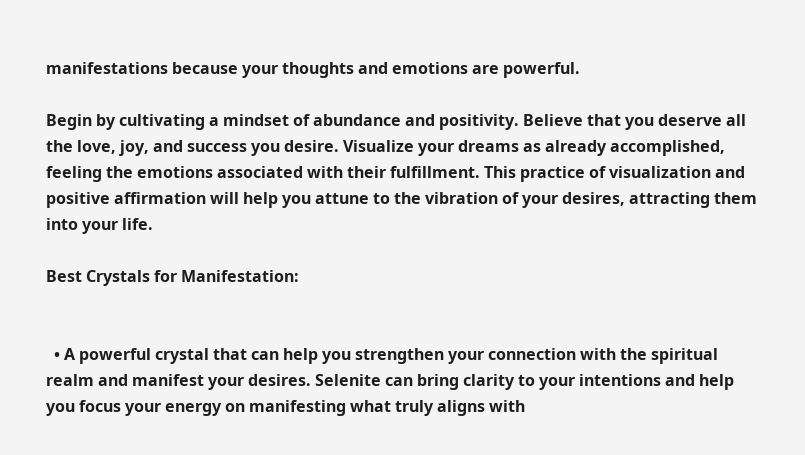manifestations because your thoughts and emotions are powerful.

Begin by cultivating a mindset of abundance and positivity. Believe that you deserve all the love, joy, and success you desire. Visualize your dreams as already accomplished, feeling the emotions associated with their fulfillment. This practice of visualization and positive affirmation will help you attune to the vibration of your desires, attracting them into your life.

Best Crystals for Manifestation:


  • A powerful crystal that can help you strengthen your connection with the spiritual realm and manifest your desires. Selenite can bring clarity to your intentions and help you focus your energy on manifesting what truly aligns with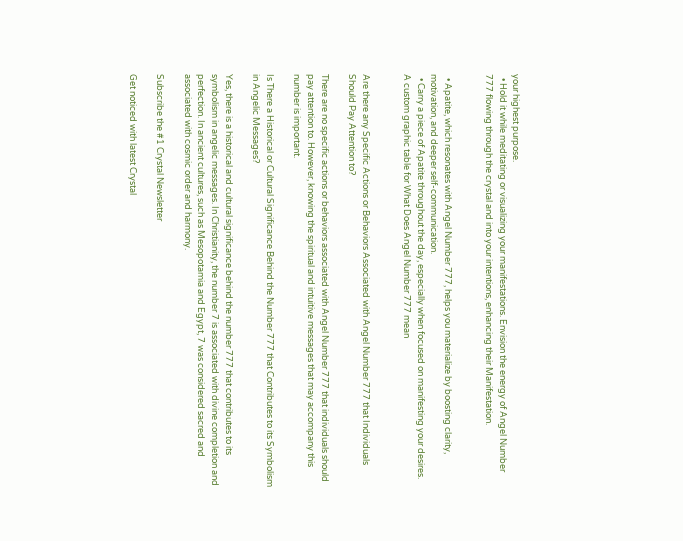your highest purpose.
  • Hold it while meditating or visualizing your manifestations. Envision the energy of Angel Number 777 flowing through the crystal and into your intentions, enhancing their Manifestation.


  • Apatite, which resonates with Angel Number 777, helps you materialize by boosting clarity, motivation, and deeper self-communication.
  • Carry a piece of Apatite throughout the day, especially when focused on manifesting your desires.
A custom graphic table for What Does Angel Number 777 mean


Are there any Specific Actions or Behaviors Associated with Angel Number 777 that Individuals Should Pay Attention to?

There are no specific actions or behaviors associated with Angel Number 777 that individuals should pay attention to. However, knowing the spiritual and intuitive messages that may accompany this number is important.

Is There a Historical or Cultural Significance Behind the Number 777 that Contributes to its Symbolism in Angelic Messages?

Yes, there is a historical and cultural significance behind the number 777 that contributes to its symbolism in angelic messages. In Christianity, the number 7 is associated with divine completion and perfection. In ancient cultures, such as Mesopotamia and Egypt, 7 was considered sacred and associated with cosmic order and harmony.

Subscribe the #1 Crystal Newsletter

Get noticed with latest Crystal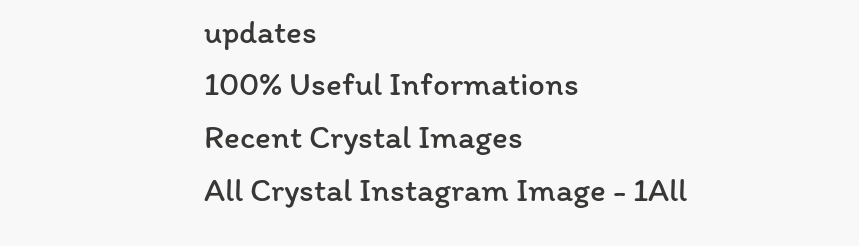updates
100% Useful Informations
Recent Crystal Images
All Crystal Instagram Image - 1All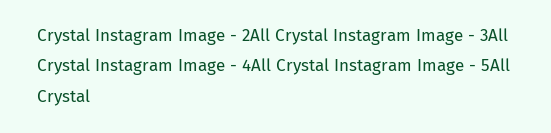Crystal Instagram Image - 2All Crystal Instagram Image - 3All Crystal Instagram Image - 4All Crystal Instagram Image - 5All Crystal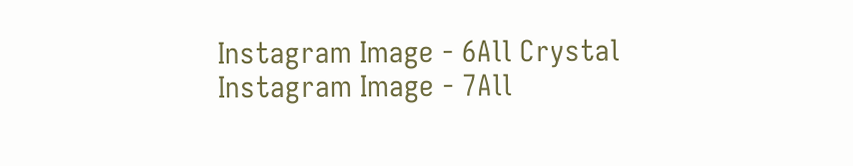Instagram Image - 6All Crystal Instagram Image - 7All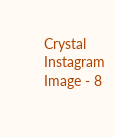Crystal Instagram Image - 8